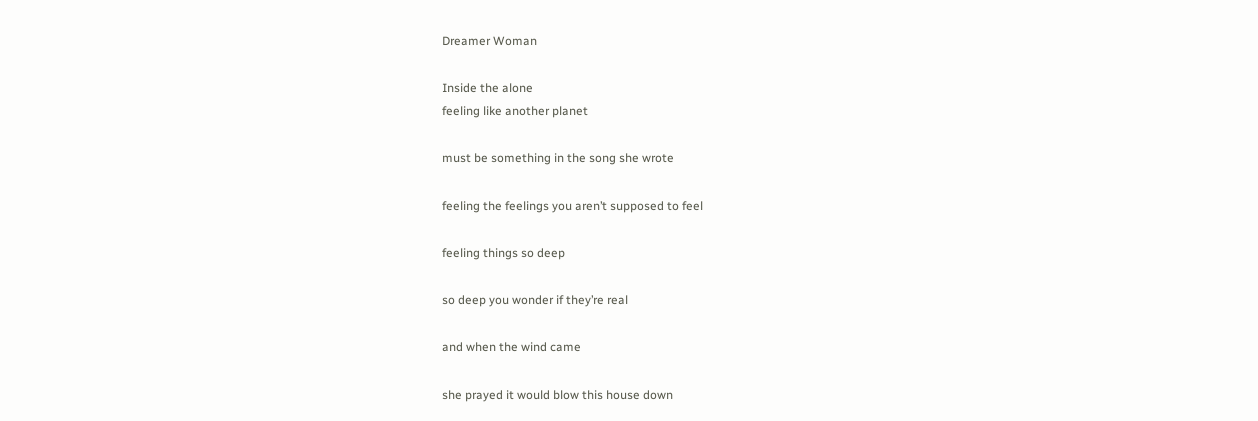Dreamer Woman

Inside the alone
feeling like another planet

must be something in the song she wrote

feeling the feelings you aren’t supposed to feel

feeling things so deep

so deep you wonder if they’re real

and when the wind came

she prayed it would blow this house down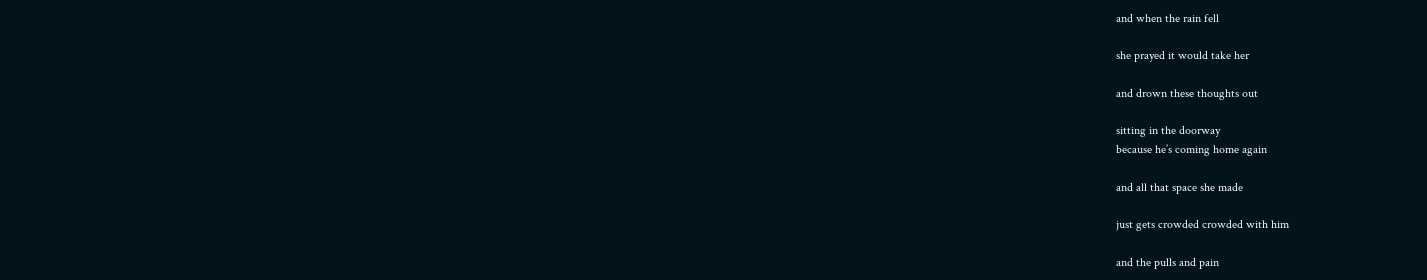and when the rain fell

she prayed it would take her

and drown these thoughts out

sitting in the doorway
because he’s coming home again

and all that space she made

just gets crowded crowded with him

and the pulls and pain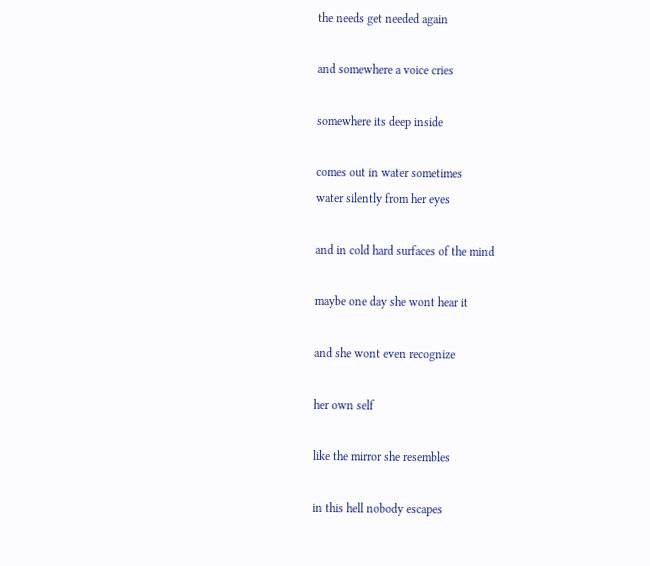the needs get needed again

and somewhere a voice cries

somewhere its deep inside

comes out in water sometimes
water silently from her eyes

and in cold hard surfaces of the mind

maybe one day she wont hear it

and she wont even recognize

her own self

like the mirror she resembles

in this hell nobody escapes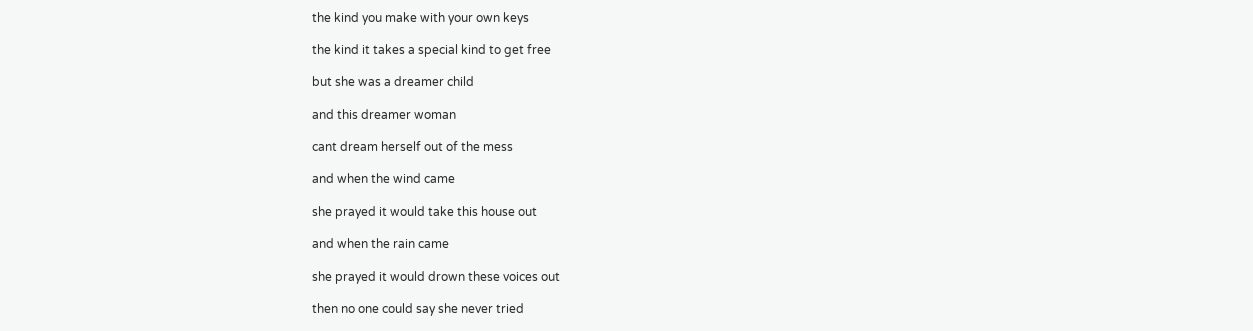the kind you make with your own keys

the kind it takes a special kind to get free

but she was a dreamer child

and this dreamer woman

cant dream herself out of the mess

and when the wind came

she prayed it would take this house out

and when the rain came

she prayed it would drown these voices out

then no one could say she never tried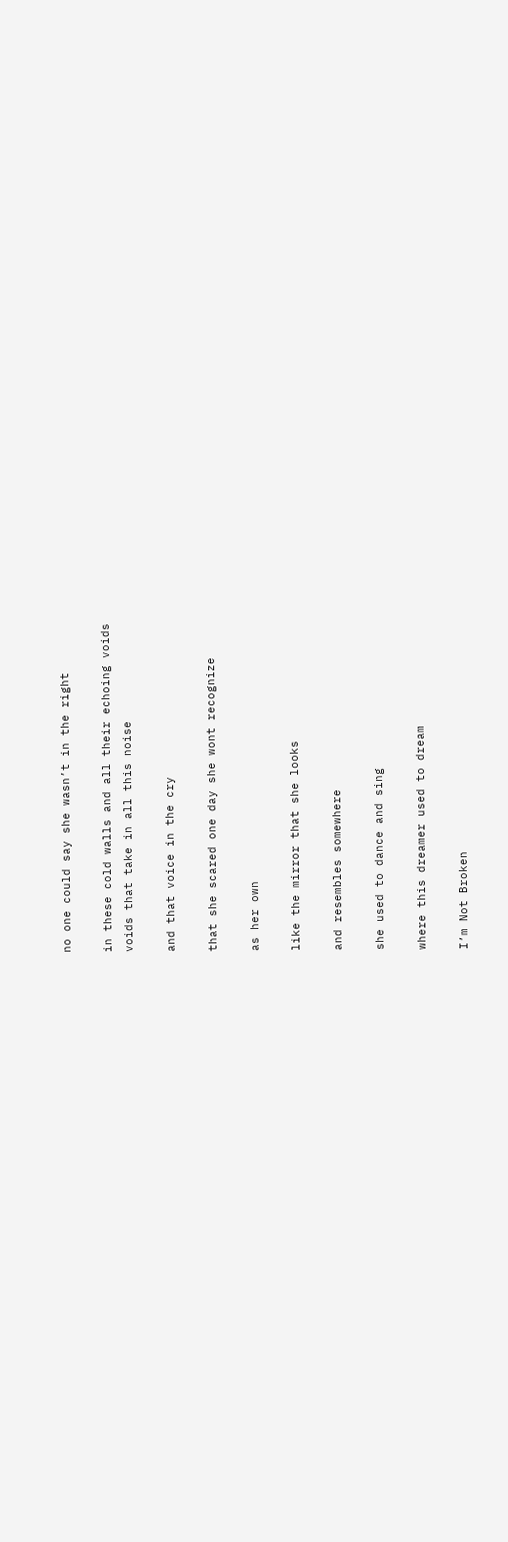no one could say she wasn’t in the right

in these cold walls and all their echoing voids
voids that take in all this noise

and that voice in the cry

that she scared one day she wont recognize

as her own

like the mirror that she looks

and resembles somewhere

she used to dance and sing

where this dreamer used to dream

I’m Not Broken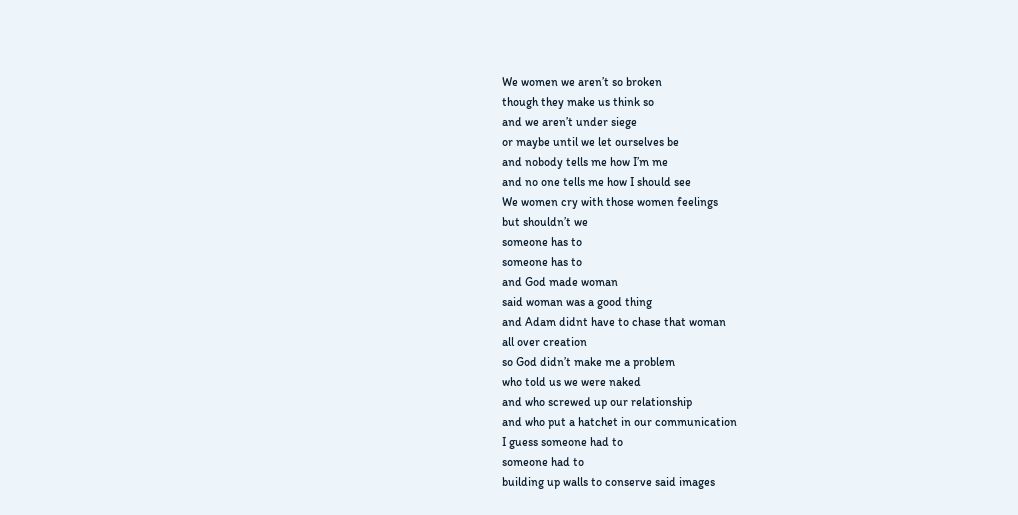We women we aren’t so broken
though they make us think so
and we aren’t under siege
or maybe until we let ourselves be
and nobody tells me how I’m me
and no one tells me how I should see
We women cry with those women feelings
but shouldn’t we
someone has to
someone has to
and God made woman
said woman was a good thing
and Adam didnt have to chase that woman
all over creation
so God didn’t make me a problem
who told us we were naked
and who screwed up our relationship
and who put a hatchet in our communication
I guess someone had to
someone had to
building up walls to conserve said images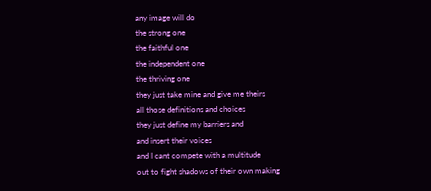any image will do
the strong one
the faithful one
the independent one
the thriving one
they just take mine and give me theirs
all those definitions and choices
they just define my barriers and
and insert their voices
and I cant compete with a multitude
out to fight shadows of their own making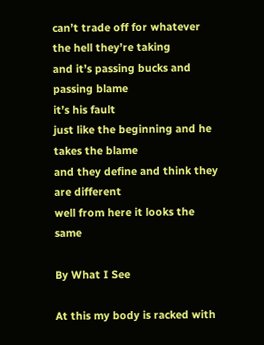can’t trade off for whatever the hell they’re taking
and it’s passing bucks and passing blame
it’s his fault
just like the beginning and he takes the blame
and they define and think they are different
well from here it looks the same

By What I See

At this my body is racked with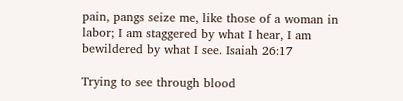pain, pangs seize me, like those of a woman in labor; I am staggered by what I hear, I am bewildered by what I see. Isaiah 26:17

Trying to see through blood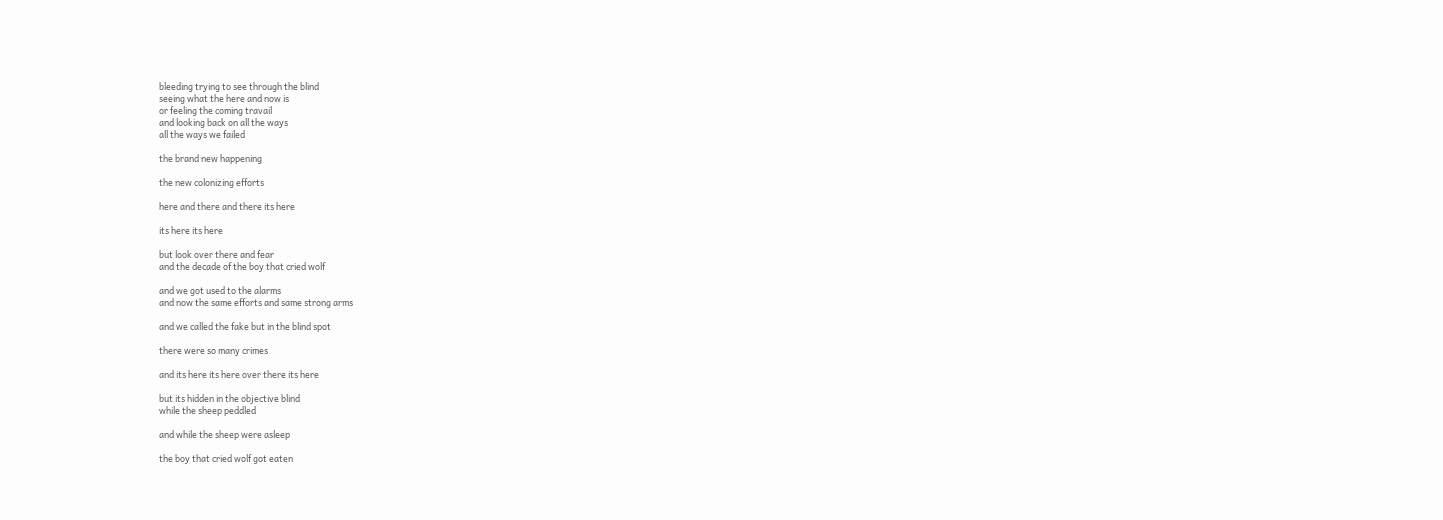bleeding trying to see through the blind
seeing what the here and now is
or feeling the coming travail
and looking back on all the ways
all the ways we failed

the brand new happening

the new colonizing efforts

here and there and there its here

its here its here

but look over there and fear
and the decade of the boy that cried wolf

and we got used to the alarms
and now the same efforts and same strong arms

and we called the fake but in the blind spot

there were so many crimes

and its here its here over there its here

but its hidden in the objective blind
while the sheep peddled

and while the sheep were asleep

the boy that cried wolf got eaten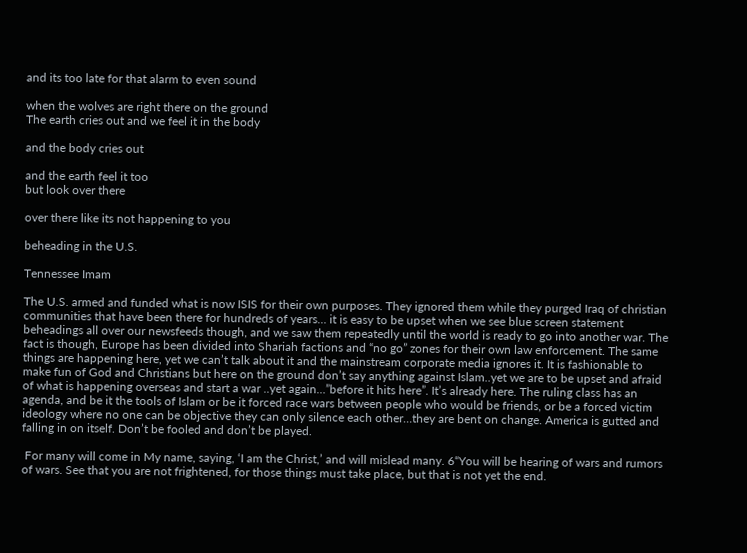and its too late for that alarm to even sound

when the wolves are right there on the ground
The earth cries out and we feel it in the body

and the body cries out

and the earth feel it too
but look over there

over there like its not happening to you

beheading in the U.S.

Tennessee Imam

The U.S. armed and funded what is now ISIS for their own purposes. They ignored them while they purged Iraq of christian communities that have been there for hundreds of years… it is easy to be upset when we see blue screen statement beheadings all over our newsfeeds though, and we saw them repeatedly until the world is ready to go into another war. The fact is though, Europe has been divided into Shariah factions and “no go” zones for their own law enforcement. The same things are happening here, yet we can’t talk about it and the mainstream corporate media ignores it. It is fashionable to make fun of God and Christians but here on the ground don’t say anything against Islam..yet we are to be upset and afraid of what is happening overseas and start a war ..yet again…”before it hits here”. It’s already here. The ruling class has an agenda, and be it the tools of Islam or be it forced race wars between people who would be friends, or be a forced victim ideology where no one can be objective they can only silence each other…they are bent on change. America is gutted and falling in on itself. Don’t be fooled and don’t be played.

 For many will come in My name, saying, ‘I am the Christ,’ and will mislead many. 6“You will be hearing of wars and rumors of wars. See that you are not frightened, for those things must take place, but that is not yet the end.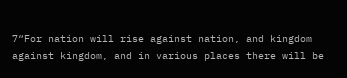7“For nation will rise against nation, and kingdom against kingdom, and in various places there will be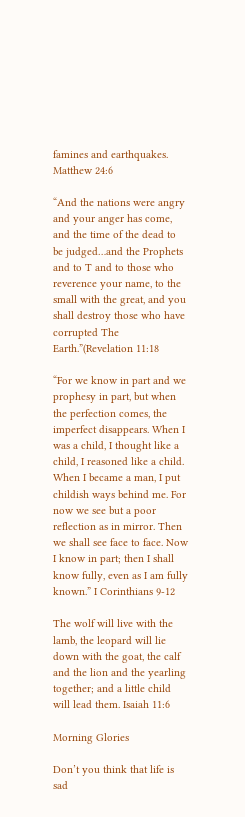famines and earthquakes. Matthew 24:6

“And the nations were angry and your anger has come, and the time of the dead to be judged…and the Prophets and to T and to those who reverence your name, to the small with the great, and you shall destroy those who have corrupted The Earth.”(Revelation 11:18

“For we know in part and we prophesy in part, but when the perfection comes, the imperfect disappears. When I was a child, I thought like a child, I reasoned like a child. When I became a man, I put childish ways behind me. For now we see but a poor reflection as in mirror. Then we shall see face to face. Now I know in part; then I shall know fully, even as I am fully known.” I Corinthians 9-12

The wolf will live with the lamb, the leopard will lie down with the goat, the calf and the lion and the yearling together; and a little child will lead them. Isaiah 11:6

Morning Glories

Don’t you think that life is sad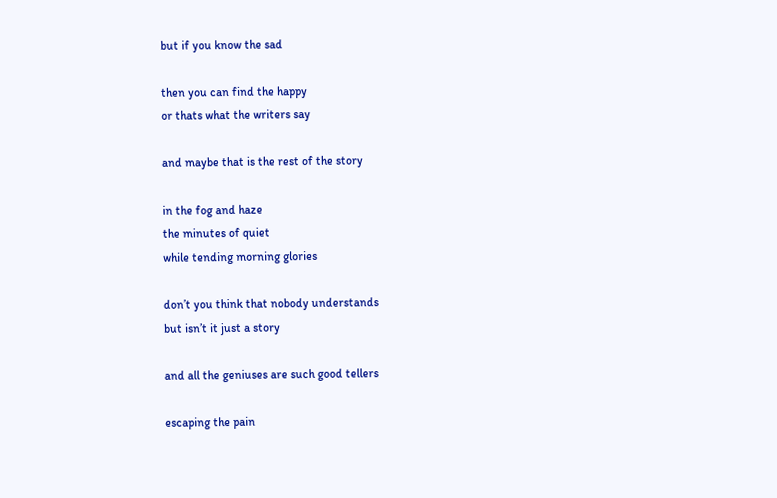but if you know the sad

then you can find the happy
or thats what the writers say

and maybe that is the rest of the story

in the fog and haze
the minutes of quiet
while tending morning glories

don’t you think that nobody understands
but isn’t it just a story

and all the geniuses are such good tellers

escaping the pain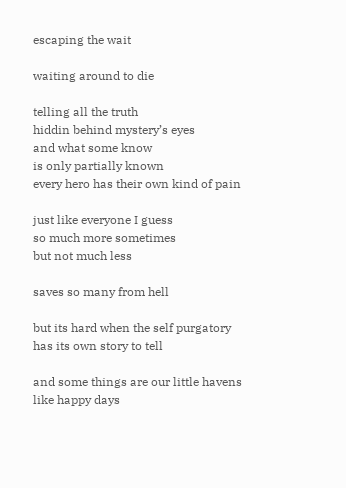escaping the wait

waiting around to die

telling all the truth
hiddin behind mystery’s eyes
and what some know
is only partially known
every hero has their own kind of pain

just like everyone I guess
so much more sometimes
but not much less

saves so many from hell

but its hard when the self purgatory
has its own story to tell

and some things are our little havens
like happy days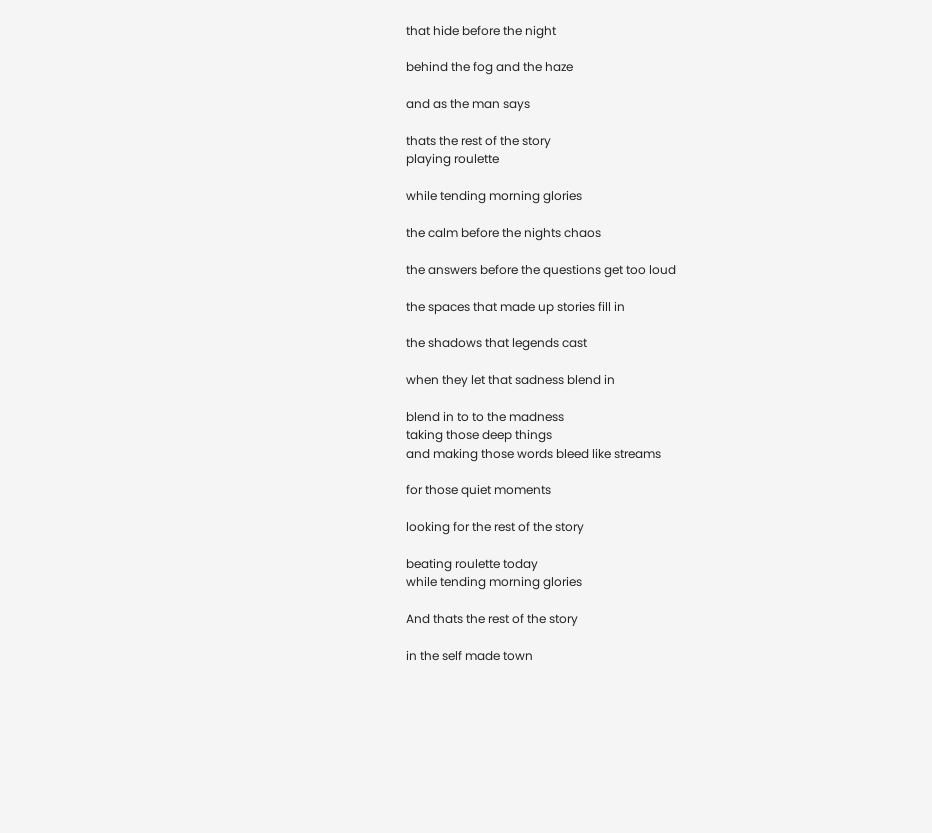that hide before the night

behind the fog and the haze

and as the man says

thats the rest of the story
playing roulette

while tending morning glories

the calm before the nights chaos

the answers before the questions get too loud

the spaces that made up stories fill in

the shadows that legends cast

when they let that sadness blend in

blend in to to the madness
taking those deep things
and making those words bleed like streams

for those quiet moments

looking for the rest of the story

beating roulette today
while tending morning glories

And thats the rest of the story

in the self made town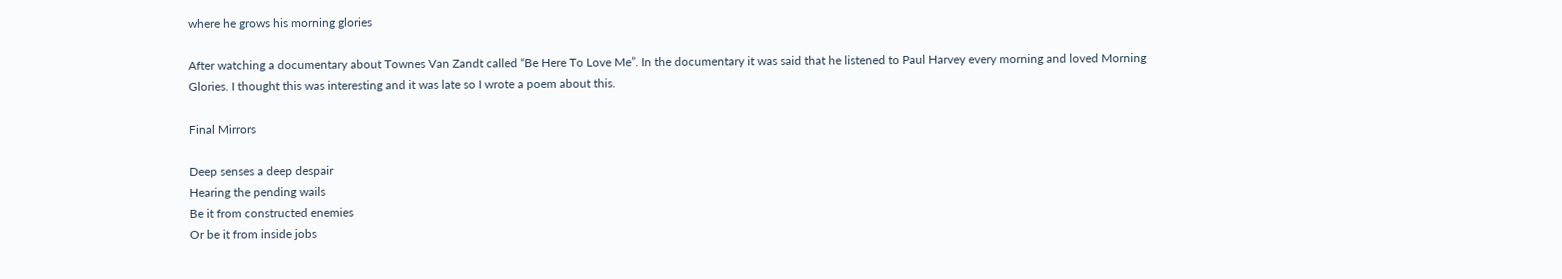where he grows his morning glories

After watching a documentary about Townes Van Zandt called “Be Here To Love Me”. In the documentary it was said that he listened to Paul Harvey every morning and loved Morning Glories. I thought this was interesting and it was late so I wrote a poem about this.

Final Mirrors

Deep senses a deep despair
Hearing the pending wails
Be it from constructed enemies
Or be it from inside jobs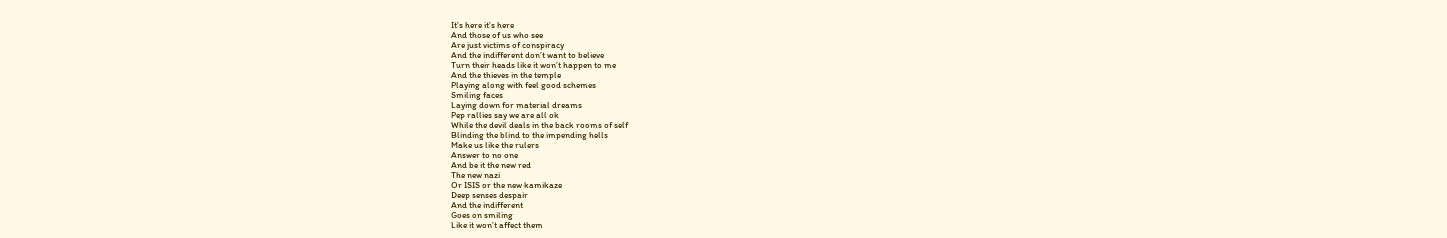It’s here it’s here
And those of us who see
Are just victims of conspiracy
And the indifferent don’t want to believe
Turn their heads like it won’t happen to me
And the thieves in the temple
Playing along with feel good schemes
Smiling faces
Laying down for material dreams
Pep rallies say we are all ok
While the devil deals in the back rooms of self
Blinding the blind to the impending hells
Make us like the rulers
Answer to no one
And be it the new red
The new nazi
Or ISIS or the new kamikaze
Deep senses despair
And the indifferent
Goes on smiling
Like it won’t affect them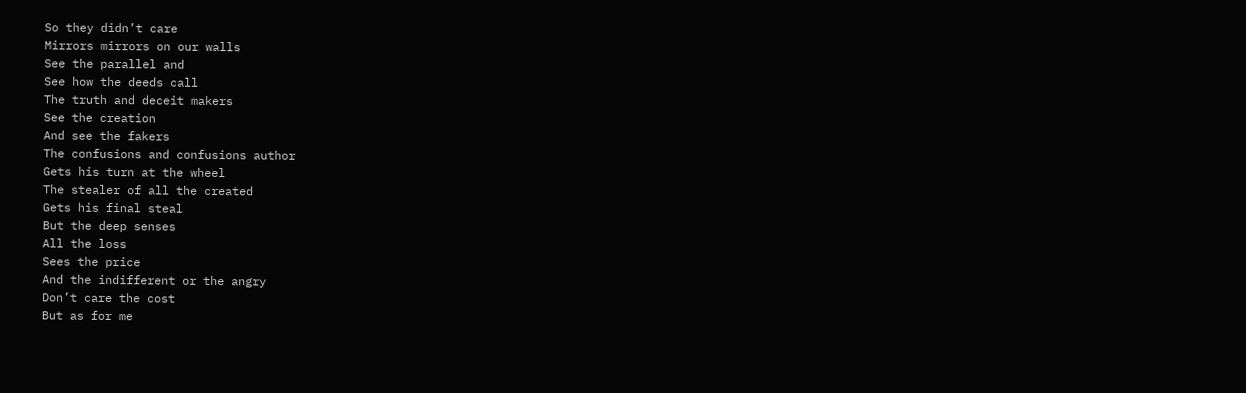So they didn’t care
Mirrors mirrors on our walls
See the parallel and
See how the deeds call
The truth and deceit makers
See the creation
And see the fakers
The confusions and confusions author
Gets his turn at the wheel
The stealer of all the created
Gets his final steal
But the deep senses
All the loss
Sees the price
And the indifferent or the angry
Don’t care the cost
But as for me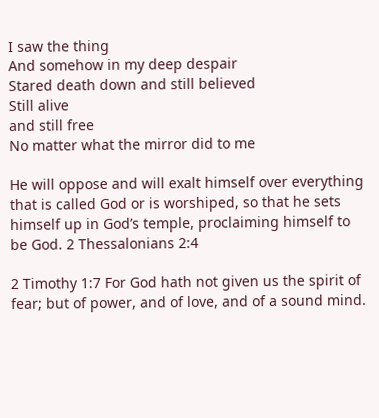I saw the thing
And somehow in my deep despair
Stared death down and still believed
Still alive
and still free
No matter what the mirror did to me

He will oppose and will exalt himself over everything that is called God or is worshiped, so that he sets himself up in God’s temple, proclaiming himself to be God. 2 Thessalonians 2:4

2 Timothy 1:7 For God hath not given us the spirit of fear; but of power, and of love, and of a sound mind.